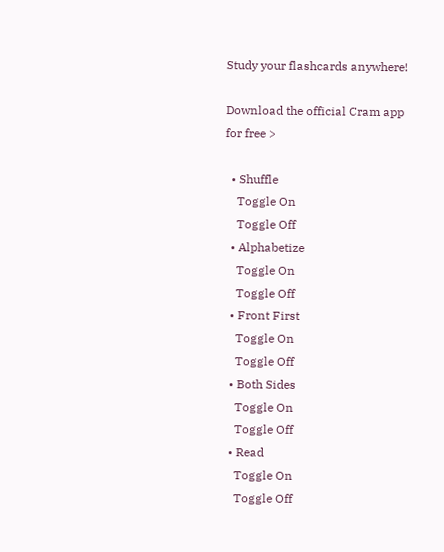Study your flashcards anywhere!

Download the official Cram app for free >

  • Shuffle
    Toggle On
    Toggle Off
  • Alphabetize
    Toggle On
    Toggle Off
  • Front First
    Toggle On
    Toggle Off
  • Both Sides
    Toggle On
    Toggle Off
  • Read
    Toggle On
    Toggle Off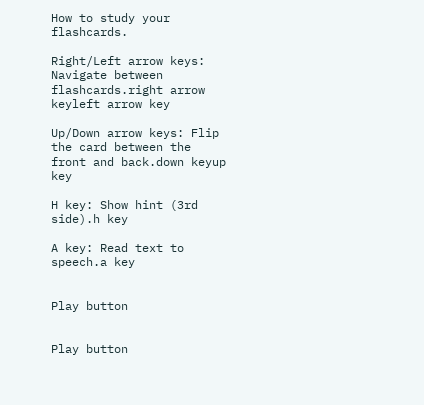How to study your flashcards.

Right/Left arrow keys: Navigate between flashcards.right arrow keyleft arrow key

Up/Down arrow keys: Flip the card between the front and back.down keyup key

H key: Show hint (3rd side).h key

A key: Read text to speech.a key


Play button


Play button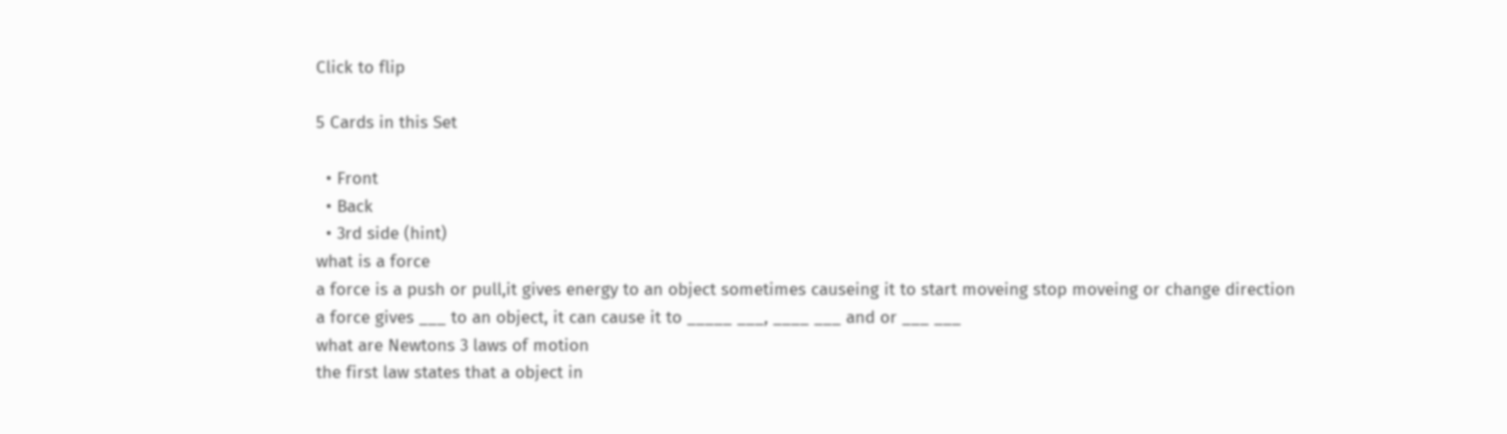Click to flip

5 Cards in this Set

  • Front
  • Back
  • 3rd side (hint)
what is a force
a force is a push or pull,it gives energy to an object sometimes causeing it to start moveing stop moveing or change direction
a force gives ___ to an object, it can cause it to _____ ___, ____ ___ and or ___ ___
what are Newtons 3 laws of motion
the first law states that a object in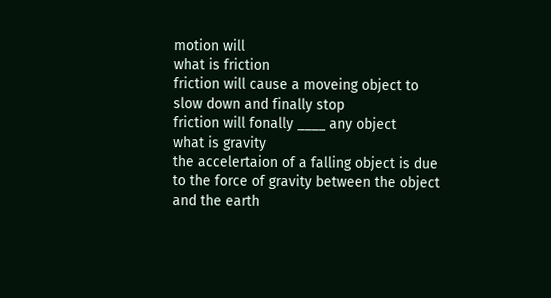motion will
what is friction
friction will cause a moveing object to slow down and finally stop
friction will fonally ____ any object
what is gravity
the accelertaion of a falling object is due to the force of gravity between the object and the earth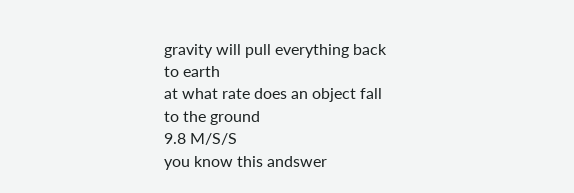gravity will pull everything back to earth
at what rate does an object fall to the ground
9.8 M/S/S
you know this andswer